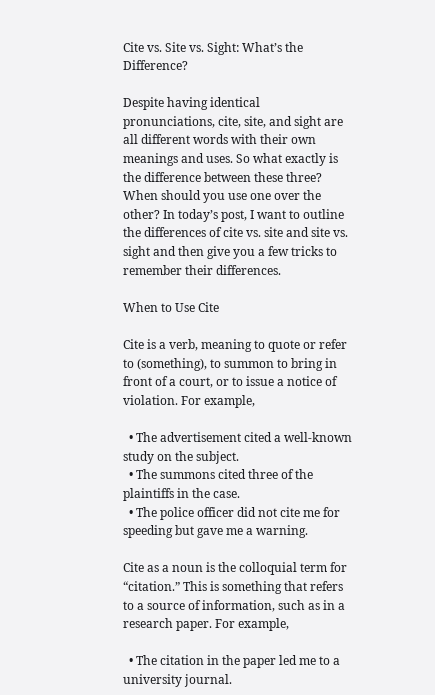Cite vs. Site vs. Sight: What’s the Difference?

Despite having identical pronunciations, cite, site, and sight are all different words with their own meanings and uses. So what exactly is the difference between these three? When should you use one over the other? In today’s post, I want to outline the differences of cite vs. site and site vs. sight and then give you a few tricks to remember their differences.

When to Use Cite

Cite is a verb, meaning to quote or refer to (something), to summon to bring in front of a court, or to issue a notice of violation. For example,

  • The advertisement cited a well-known study on the subject.
  • The summons cited three of the plaintiffs in the case.
  • The police officer did not cite me for speeding but gave me a warning.

Cite as a noun is the colloquial term for “citation.” This is something that refers to a source of information, such as in a research paper. For example,

  • The citation in the paper led me to a university journal.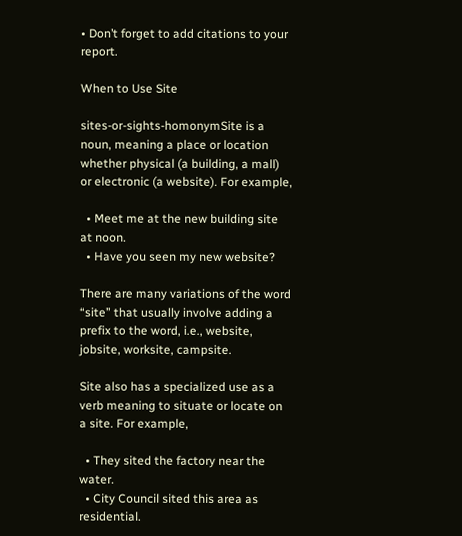• Don’t forget to add citations to your report.

When to Use Site

sites-or-sights-homonymSite is a noun, meaning a place or location whether physical (a building, a mall) or electronic (a website). For example,

  • Meet me at the new building site at noon.
  • Have you seen my new website?

There are many variations of the word “site” that usually involve adding a prefix to the word, i.e., website, jobsite, worksite, campsite.

Site also has a specialized use as a verb meaning to situate or locate on a site. For example,

  • They sited the factory near the water.
  • City Council sited this area as residential.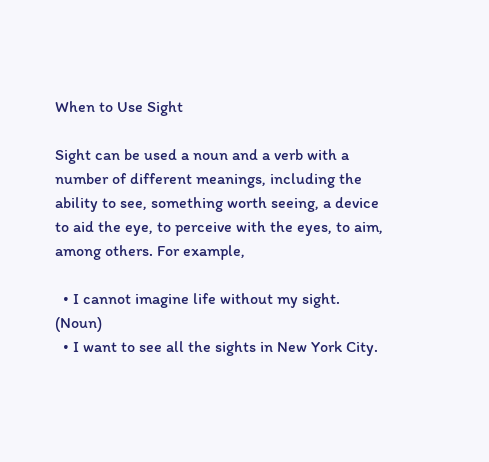When to Use Sight

Sight can be used a noun and a verb with a number of different meanings, including the ability to see, something worth seeing, a device to aid the eye, to perceive with the eyes, to aim, among others. For example,

  • I cannot imagine life without my sight. (Noun)
  • I want to see all the sights in New York City.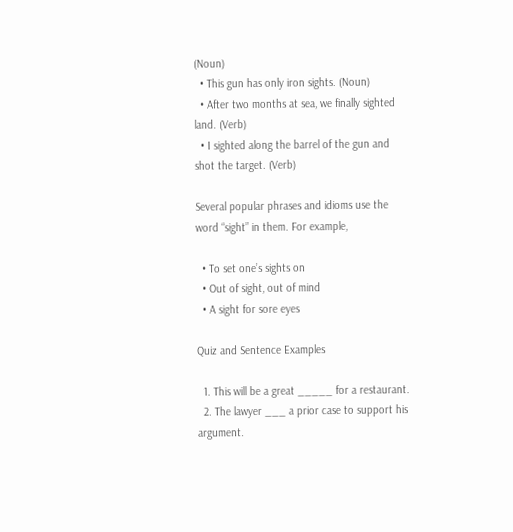(Noun)
  • This gun has only iron sights. (Noun)
  • After two months at sea, we finally sighted land. (Verb)
  • I sighted along the barrel of the gun and shot the target. (Verb)

Several popular phrases and idioms use the word “sight” in them. For example,

  • To set one’s sights on
  • Out of sight, out of mind
  • A sight for sore eyes

Quiz and Sentence Examples

  1. This will be a great _____ for a restaurant.
  2. The lawyer ___ a prior case to support his argument.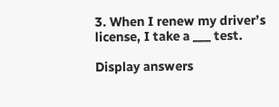3. When I renew my driver’s license, I take a ___ test.

Display answers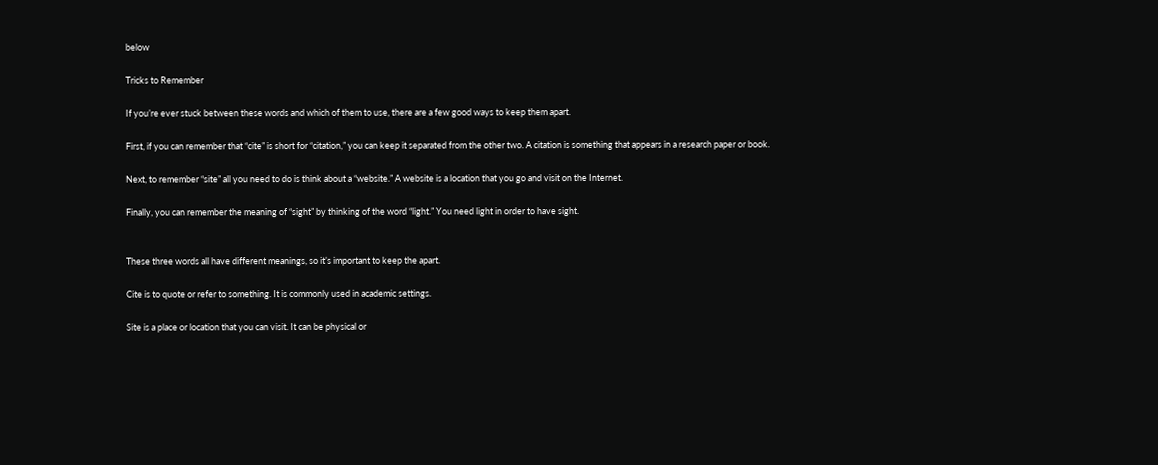below

Tricks to Remember

If you’re ever stuck between these words and which of them to use, there are a few good ways to keep them apart.

First, if you can remember that “cite” is short for “citation,” you can keep it separated from the other two. A citation is something that appears in a research paper or book.

Next, to remember “site” all you need to do is think about a “website.” A website is a location that you go and visit on the Internet.

Finally, you can remember the meaning of “sight” by thinking of the word “light.” You need light in order to have sight.


These three words all have different meanings, so it’s important to keep the apart.

Cite is to quote or refer to something. It is commonly used in academic settings.

Site is a place or location that you can visit. It can be physical or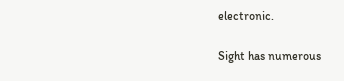electronic.

Sight has numerous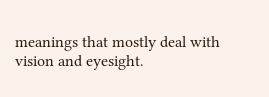meanings that mostly deal with vision and eyesight.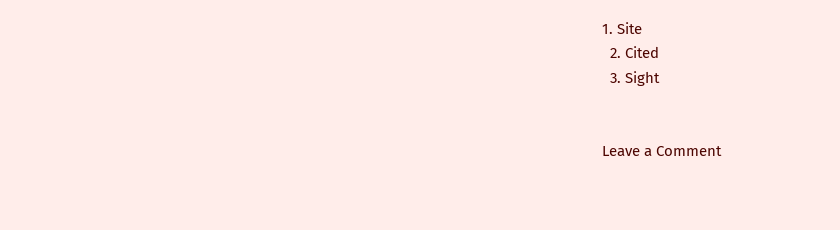1. Site
  2. Cited
  3. Sight


Leave a Comment